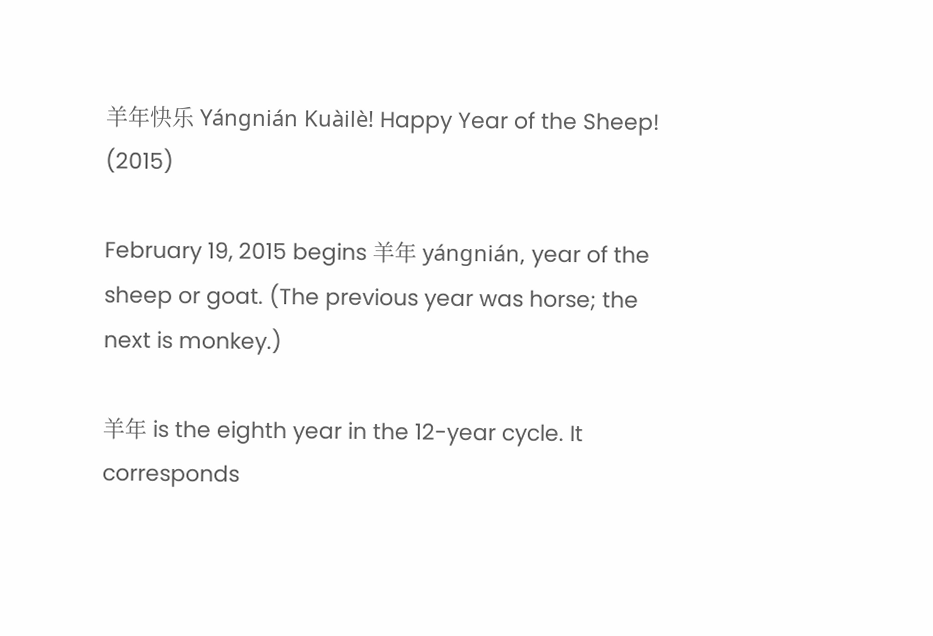羊年快乐 Yángnián Kuàilè! Happy Year of the Sheep! (2015)

February 19, 2015 begins 羊年 yángnián, year of the sheep or goat. (The previous year was horse; the next is monkey.)

羊年 is the eighth year in the 12-year cycle. It corresponds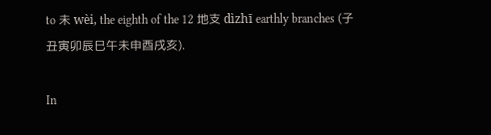to 未 wèi, the eighth of the 12 地支 dìzhī earthly branches (子丑寅卯辰巳午未申酉戌亥).

In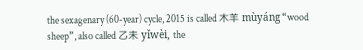the sexagenary (60-year) cycle, 2015 is called 木羊 mùyáng “wood sheep”, also called 乙未 yǐwèi, the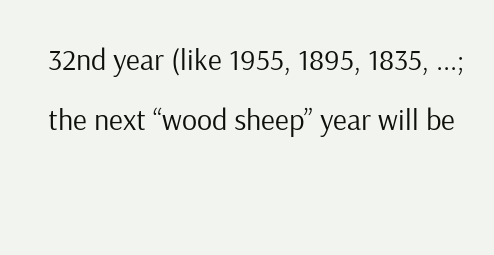32nd year (like 1955, 1895, 1835, ...; the next “wood sheep” year will be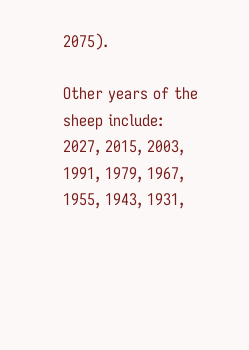2075).

Other years of the sheep include: 2027, 2015, 2003, 1991, 1979, 1967, 1955, 1943, 1931,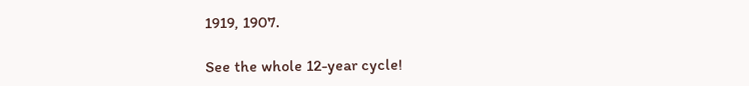1919, 1907.

See the whole 12-year cycle!